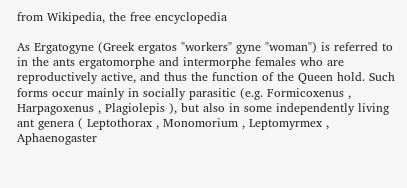from Wikipedia, the free encyclopedia

As Ergatogyne (Greek ergatos "workers" gyne "woman") is referred to in the ants ergatomorphe and intermorphe females who are reproductively active, and thus the function of the Queen hold. Such forms occur mainly in socially parasitic (e.g. Formicoxenus , Harpagoxenus , Plagiolepis ), but also in some independently living ant genera ( Leptothorax , Monomorium , Leptomyrmex , Aphaenogaster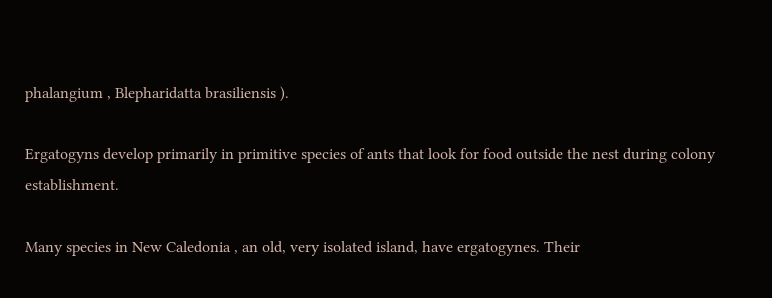phalangium , Blepharidatta brasiliensis ).

Ergatogyns develop primarily in primitive species of ants that look for food outside the nest during colony establishment.

Many species in New Caledonia , an old, very isolated island, have ergatogynes. Their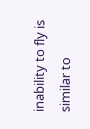inability to fly is similar to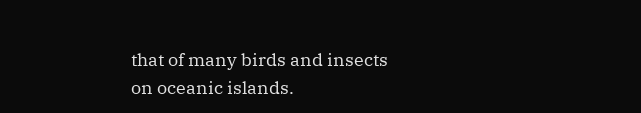that of many birds and insects on oceanic islands.